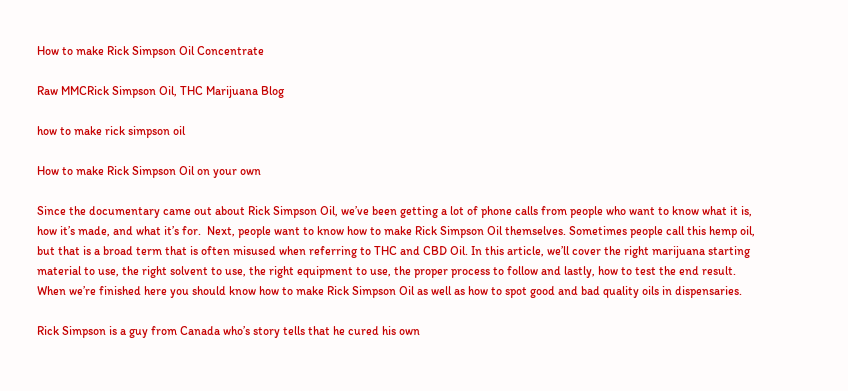How to make Rick Simpson Oil Concentrate

Raw MMCRick Simpson Oil, THC Marijuana Blog

how to make rick simpson oil

How to make Rick Simpson Oil on your own

Since the documentary came out about Rick Simpson Oil, we’ve been getting a lot of phone calls from people who want to know what it is, how it’s made, and what it’s for.  Next, people want to know how to make Rick Simpson Oil themselves. Sometimes people call this hemp oil, but that is a broad term that is often misused when referring to THC and CBD Oil. In this article, we’ll cover the right marijuana starting material to use, the right solvent to use, the right equipment to use, the proper process to follow and lastly, how to test the end result. When we’re finished here you should know how to make Rick Simpson Oil as well as how to spot good and bad quality oils in dispensaries.

Rick Simpson is a guy from Canada who’s story tells that he cured his own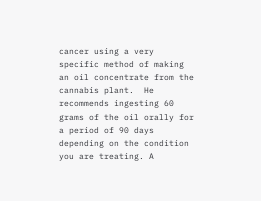cancer using a very specific method of making an oil concentrate from the cannabis plant.  He recommends ingesting 60 grams of the oil orally for a period of 90 days depending on the condition you are treating. A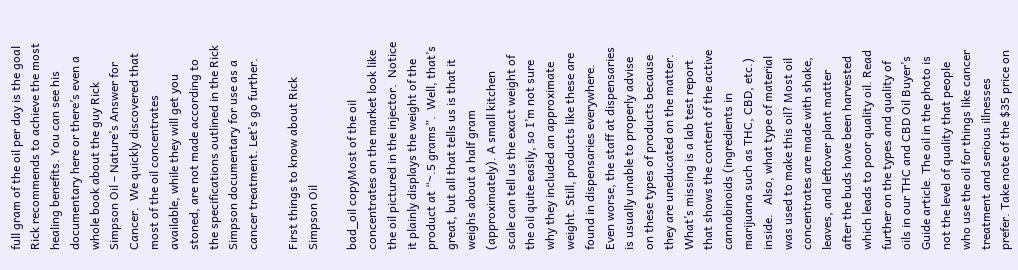full gram of the oil per day is the goal Rick recommends to achieve the most healing benefits. You can see his documentary here or there’s even a whole book about the guy Rick Simpson Oil – Nature’s Answer for Cancer.  We quickly discovered that most of the oil concentrates available, while they will get you stoned, are not made according to the specifications outlined in the Rick Simpson documentary for use as a cancer treatment. Let’s go further.

First things to know about Rick Simpson Oil

bad_oil copyMost of the oil concentrates on the market look like the oil pictured in the injector.  Notice it plainly displays the weight of the product at “~.5 grams”.  Well, that’s great, but all that tells us is that it weighs about a half gram (approximately). A small kitchen scale can tell us the exact weight of the oil quite easily, so I’m not sure why they included an approximate weight. Still, products like these are found in dispensaries everywhere. Even worse, the staff at dispensaries is usually unable to properly advise on these types of products because they are uneducated on the matter. What’s missing is a lab test report that shows the content of the active cannabinoids (ingredients in marijuana such as THC, CBD, etc.) inside.   Also, what type of material was used to make this oil? Most oil concentrates are made with shake, leaves, and leftover plant matter after the buds have been harvested which leads to poor quality oil. Read further on the types and quality of oils in our THC and CBD Oil Buyer’s Guide article. The oil in the photo is not the level of quality that people who use the oil for things like cancer treatment and serious illnesses prefer. Take note of the $35 price on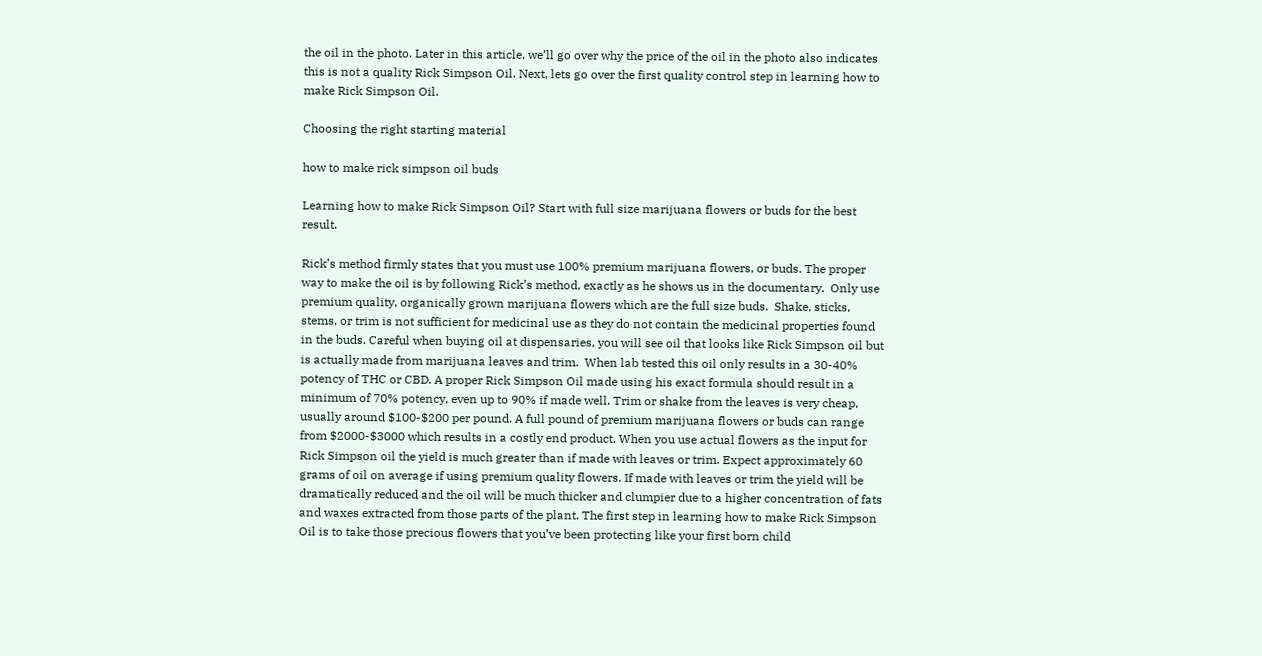the oil in the photo. Later in this article, we’ll go over why the price of the oil in the photo also indicates this is not a quality Rick Simpson Oil. Next, lets go over the first quality control step in learning how to make Rick Simpson Oil.

Choosing the right starting material

how to make rick simpson oil buds

Learning how to make Rick Simpson Oil? Start with full size marijuana flowers or buds for the best result.

Rick’s method firmly states that you must use 100% premium marijuana flowers, or buds. The proper way to make the oil is by following Rick’s method, exactly as he shows us in the documentary.  Only use premium quality, organically grown marijuana flowers which are the full size buds.  Shake, sticks, stems, or trim is not sufficient for medicinal use as they do not contain the medicinal properties found in the buds. Careful when buying oil at dispensaries, you will see oil that looks like Rick Simpson oil but is actually made from marijuana leaves and trim.  When lab tested this oil only results in a 30-40% potency of THC or CBD. A proper Rick Simpson Oil made using his exact formula should result in a minimum of 70% potency, even up to 90% if made well. Trim or shake from the leaves is very cheap, usually around $100-$200 per pound. A full pound of premium marijuana flowers or buds can range from $2000-$3000 which results in a costly end product. When you use actual flowers as the input for Rick Simpson oil the yield is much greater than if made with leaves or trim. Expect approximately 60 grams of oil on average if using premium quality flowers. If made with leaves or trim the yield will be dramatically reduced and the oil will be much thicker and clumpier due to a higher concentration of fats and waxes extracted from those parts of the plant. The first step in learning how to make Rick Simpson Oil is to take those precious flowers that you’ve been protecting like your first born child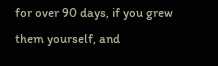for over 90 days, if you grew them yourself, and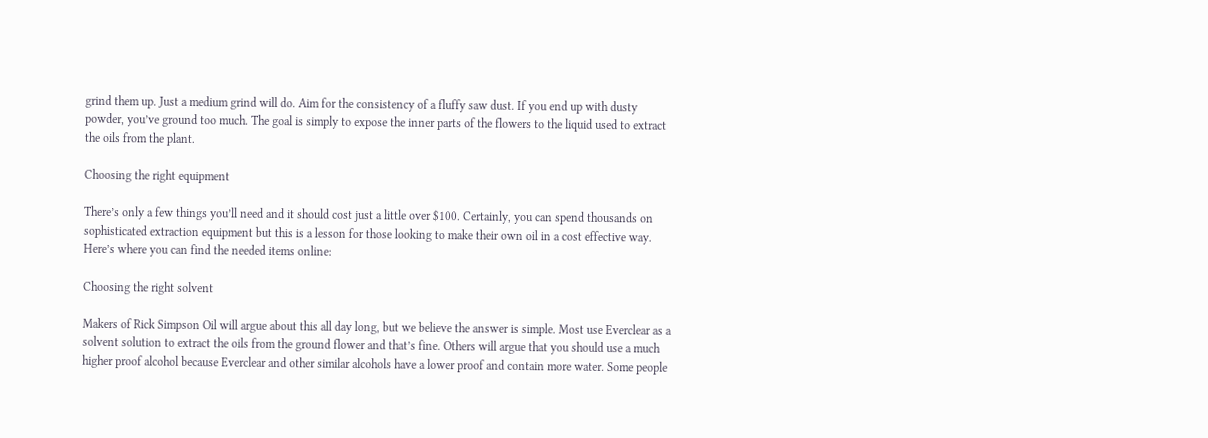grind them up. Just a medium grind will do. Aim for the consistency of a fluffy saw dust. If you end up with dusty powder, you’ve ground too much. The goal is simply to expose the inner parts of the flowers to the liquid used to extract the oils from the plant.

Choosing the right equipment

There’s only a few things you’ll need and it should cost just a little over $100. Certainly, you can spend thousands on sophisticated extraction equipment but this is a lesson for those looking to make their own oil in a cost effective way. Here’s where you can find the needed items online:

Choosing the right solvent

Makers of Rick Simpson Oil will argue about this all day long, but we believe the answer is simple. Most use Everclear as a solvent solution to extract the oils from the ground flower and that’s fine. Others will argue that you should use a much higher proof alcohol because Everclear and other similar alcohols have a lower proof and contain more water. Some people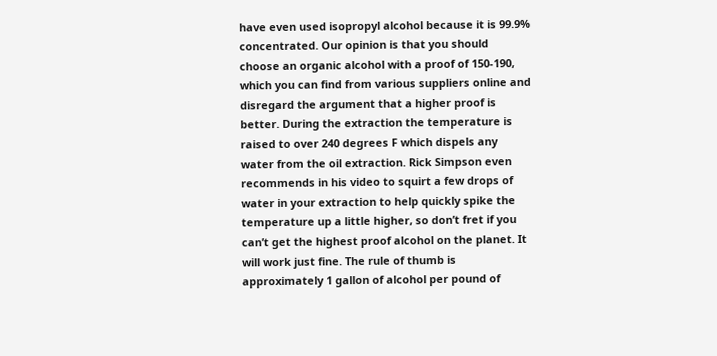have even used isopropyl alcohol because it is 99.9% concentrated. Our opinion is that you should choose an organic alcohol with a proof of 150-190, which you can find from various suppliers online and disregard the argument that a higher proof is better. During the extraction the temperature is raised to over 240 degrees F which dispels any water from the oil extraction. Rick Simpson even recommends in his video to squirt a few drops of water in your extraction to help quickly spike the temperature up a little higher, so don’t fret if you can’t get the highest proof alcohol on the planet. It will work just fine. The rule of thumb is approximately 1 gallon of alcohol per pound of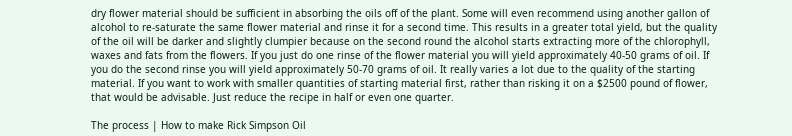dry flower material should be sufficient in absorbing the oils off of the plant. Some will even recommend using another gallon of alcohol to re-saturate the same flower material and rinse it for a second time. This results in a greater total yield, but the quality of the oil will be darker and slightly clumpier because on the second round the alcohol starts extracting more of the chlorophyll, waxes and fats from the flowers. If you just do one rinse of the flower material you will yield approximately 40-50 grams of oil. If you do the second rinse you will yield approximately 50-70 grams of oil. It really varies a lot due to the quality of the starting material. If you want to work with smaller quantities of starting material first, rather than risking it on a $2500 pound of flower, that would be advisable. Just reduce the recipe in half or even one quarter.

The process | How to make Rick Simpson Oil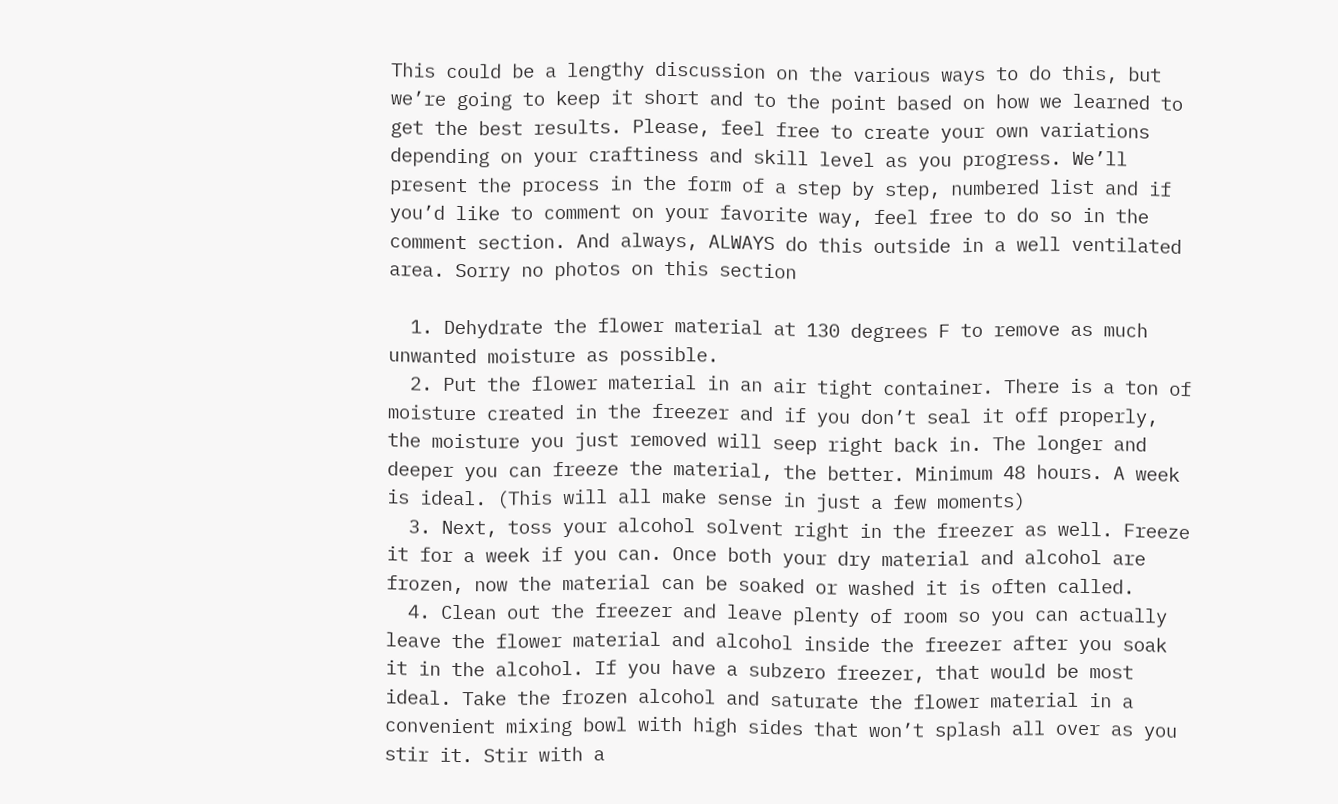This could be a lengthy discussion on the various ways to do this, but we’re going to keep it short and to the point based on how we learned to get the best results. Please, feel free to create your own variations depending on your craftiness and skill level as you progress. We’ll present the process in the form of a step by step, numbered list and if you’d like to comment on your favorite way, feel free to do so in the comment section. And always, ALWAYS do this outside in a well ventilated area. Sorry no photos on this section

  1. Dehydrate the flower material at 130 degrees F to remove as much unwanted moisture as possible.
  2. Put the flower material in an air tight container. There is a ton of moisture created in the freezer and if you don’t seal it off properly, the moisture you just removed will seep right back in. The longer and deeper you can freeze the material, the better. Minimum 48 hours. A week is ideal. (This will all make sense in just a few moments)
  3. Next, toss your alcohol solvent right in the freezer as well. Freeze it for a week if you can. Once both your dry material and alcohol are frozen, now the material can be soaked or washed it is often called.
  4. Clean out the freezer and leave plenty of room so you can actually leave the flower material and alcohol inside the freezer after you soak it in the alcohol. If you have a subzero freezer, that would be most ideal. Take the frozen alcohol and saturate the flower material in a convenient mixing bowl with high sides that won’t splash all over as you stir it. Stir with a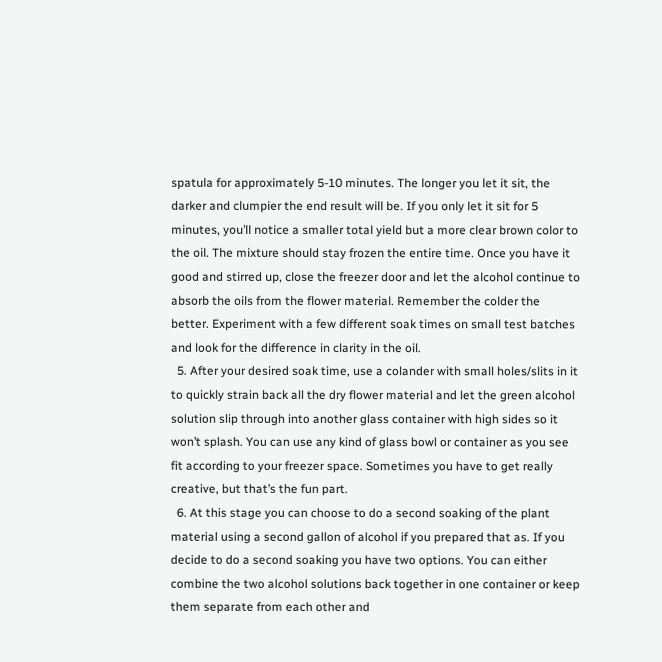spatula for approximately 5-10 minutes. The longer you let it sit, the darker and clumpier the end result will be. If you only let it sit for 5 minutes, you’ll notice a smaller total yield but a more clear brown color to the oil. The mixture should stay frozen the entire time. Once you have it good and stirred up, close the freezer door and let the alcohol continue to absorb the oils from the flower material. Remember the colder the better. Experiment with a few different soak times on small test batches and look for the difference in clarity in the oil.
  5. After your desired soak time, use a colander with small holes/slits in it to quickly strain back all the dry flower material and let the green alcohol solution slip through into another glass container with high sides so it won’t splash. You can use any kind of glass bowl or container as you see fit according to your freezer space. Sometimes you have to get really creative, but that’s the fun part.
  6. At this stage you can choose to do a second soaking of the plant material using a second gallon of alcohol if you prepared that as. If you decide to do a second soaking you have two options. You can either combine the two alcohol solutions back together in one container or keep them separate from each other and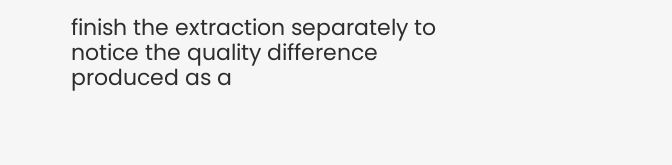finish the extraction separately to notice the quality difference produced as a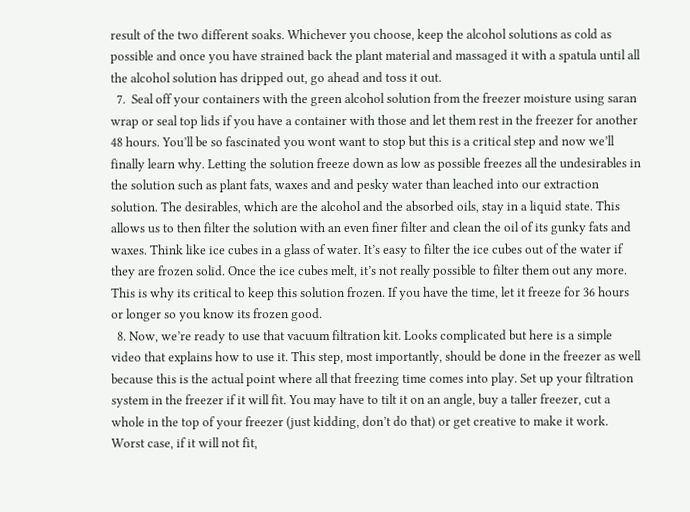result of the two different soaks. Whichever you choose, keep the alcohol solutions as cold as possible and once you have strained back the plant material and massaged it with a spatula until all the alcohol solution has dripped out, go ahead and toss it out.
  7.  Seal off your containers with the green alcohol solution from the freezer moisture using saran wrap or seal top lids if you have a container with those and let them rest in the freezer for another 48 hours. You’ll be so fascinated you wont want to stop but this is a critical step and now we’ll finally learn why. Letting the solution freeze down as low as possible freezes all the undesirables in the solution such as plant fats, waxes and and pesky water than leached into our extraction solution. The desirables, which are the alcohol and the absorbed oils, stay in a liquid state. This allows us to then filter the solution with an even finer filter and clean the oil of its gunky fats and waxes. Think like ice cubes in a glass of water. It’s easy to filter the ice cubes out of the water if they are frozen solid. Once the ice cubes melt, it’s not really possible to filter them out any more. This is why its critical to keep this solution frozen. If you have the time, let it freeze for 36 hours or longer so you know its frozen good.
  8. Now, we’re ready to use that vacuum filtration kit. Looks complicated but here is a simple video that explains how to use it. This step, most importantly, should be done in the freezer as well because this is the actual point where all that freezing time comes into play. Set up your filtration system in the freezer if it will fit. You may have to tilt it on an angle, buy a taller freezer, cut a whole in the top of your freezer (just kidding, don’t do that) or get creative to make it work. Worst case, if it will not fit,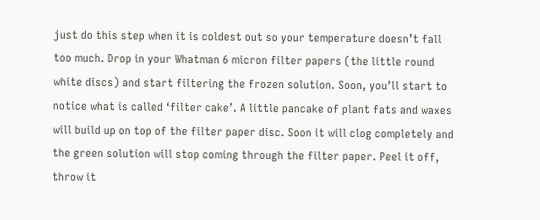just do this step when it is coldest out so your temperature doesn’t fall too much. Drop in your Whatman 6 micron filter papers (the little round white discs) and start filtering the frozen solution. Soon, you’ll start to notice what is called ‘filter cake’. A little pancake of plant fats and waxes will build up on top of the filter paper disc. Soon it will clog completely and the green solution will stop coming through the filter paper. Peel it off, throw it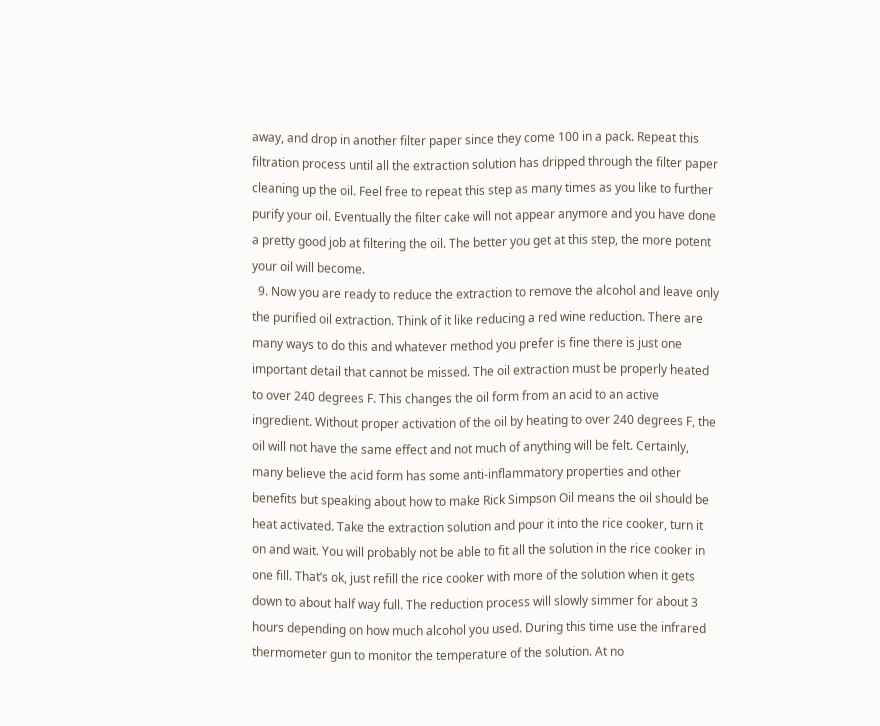away, and drop in another filter paper since they come 100 in a pack. Repeat this filtration process until all the extraction solution has dripped through the filter paper cleaning up the oil. Feel free to repeat this step as many times as you like to further purify your oil. Eventually the filter cake will not appear anymore and you have done a pretty good job at filtering the oil. The better you get at this step, the more potent your oil will become.
  9. Now you are ready to reduce the extraction to remove the alcohol and leave only the purified oil extraction. Think of it like reducing a red wine reduction. There are many ways to do this and whatever method you prefer is fine there is just one important detail that cannot be missed. The oil extraction must be properly heated to over 240 degrees F. This changes the oil form from an acid to an active ingredient. Without proper activation of the oil by heating to over 240 degrees F, the oil will not have the same effect and not much of anything will be felt. Certainly, many believe the acid form has some anti-inflammatory properties and other benefits but speaking about how to make Rick Simpson Oil means the oil should be heat activated. Take the extraction solution and pour it into the rice cooker, turn it on and wait. You will probably not be able to fit all the solution in the rice cooker in one fill. That’s ok, just refill the rice cooker with more of the solution when it gets down to about half way full. The reduction process will slowly simmer for about 3 hours depending on how much alcohol you used. During this time use the infrared thermometer gun to monitor the temperature of the solution. At no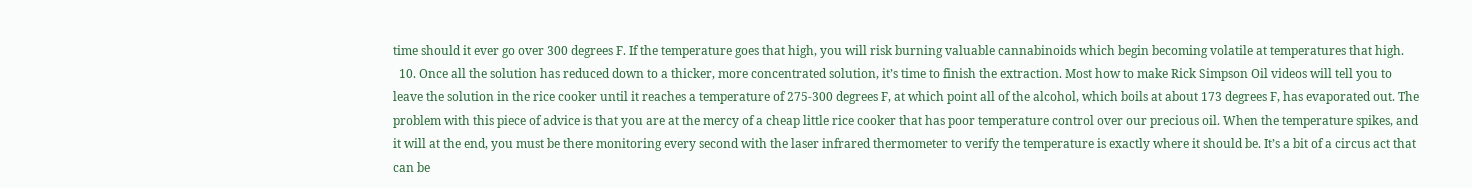time should it ever go over 300 degrees F. If the temperature goes that high, you will risk burning valuable cannabinoids which begin becoming volatile at temperatures that high.
  10. Once all the solution has reduced down to a thicker, more concentrated solution, it’s time to finish the extraction. Most how to make Rick Simpson Oil videos will tell you to leave the solution in the rice cooker until it reaches a temperature of 275-300 degrees F, at which point all of the alcohol, which boils at about 173 degrees F, has evaporated out. The problem with this piece of advice is that you are at the mercy of a cheap little rice cooker that has poor temperature control over our precious oil. When the temperature spikes, and it will at the end, you must be there monitoring every second with the laser infrared thermometer to verify the temperature is exactly where it should be. It’s a bit of a circus act that can be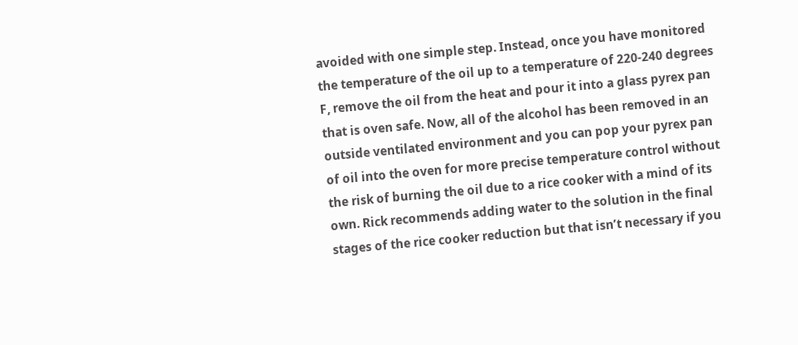avoided with one simple step. Instead, once you have monitored the temperature of the oil up to a temperature of 220-240 degrees F, remove the oil from the heat and pour it into a glass pyrex pan that is oven safe. Now, all of the alcohol has been removed in an outside ventilated environment and you can pop your pyrex pan of oil into the oven for more precise temperature control without the risk of burning the oil due to a rice cooker with a mind of its own. Rick recommends adding water to the solution in the final stages of the rice cooker reduction but that isn’t necessary if you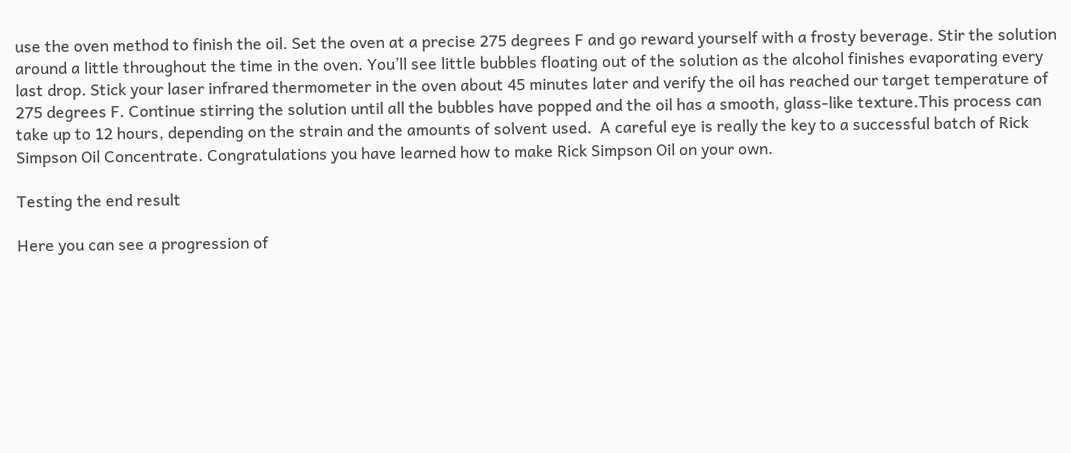use the oven method to finish the oil. Set the oven at a precise 275 degrees F and go reward yourself with a frosty beverage. Stir the solution around a little throughout the time in the oven. You’ll see little bubbles floating out of the solution as the alcohol finishes evaporating every last drop. Stick your laser infrared thermometer in the oven about 45 minutes later and verify the oil has reached our target temperature of 275 degrees F. Continue stirring the solution until all the bubbles have popped and the oil has a smooth, glass-like texture.This process can take up to 12 hours, depending on the strain and the amounts of solvent used.  A careful eye is really the key to a successful batch of Rick Simpson Oil Concentrate. Congratulations you have learned how to make Rick Simpson Oil on your own.

Testing the end result

Here you can see a progression of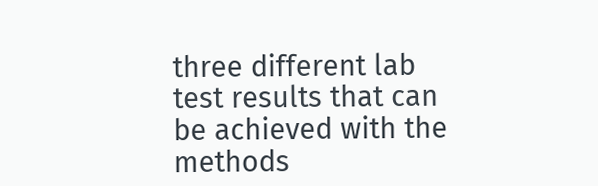three different lab test results that can be achieved with the methods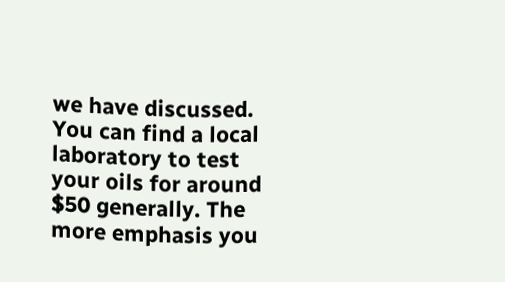we have discussed. You can find a local laboratory to test your oils for around $50 generally. The more emphasis you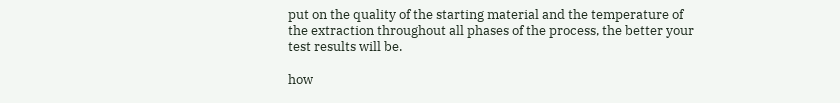put on the quality of the starting material and the temperature of the extraction throughout all phases of the process, the better your test results will be.

how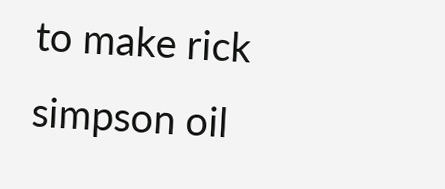to make rick simpson oil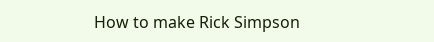How to make Rick Simpson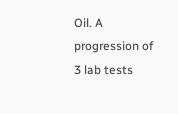Oil. A progression of 3 lab tests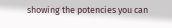showing the potencies you can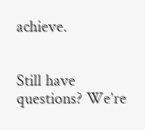achieve.


Still have questions? We’re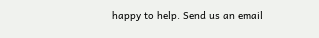happy to help. Send us an email